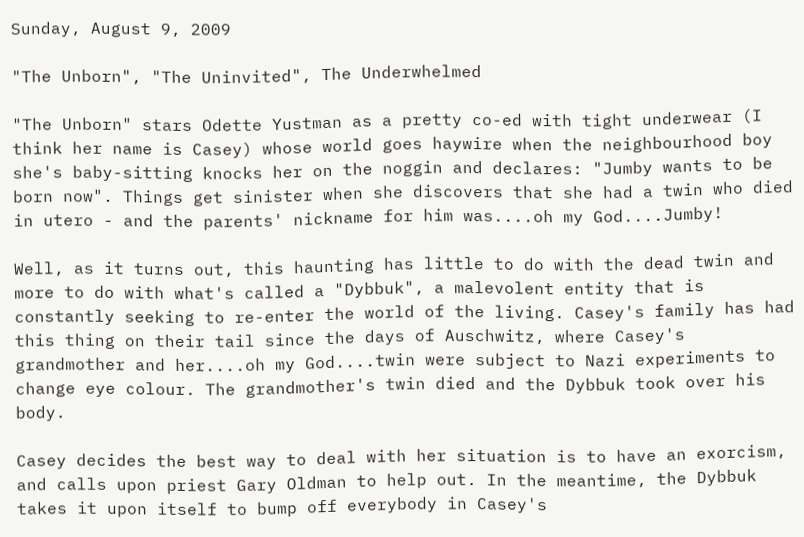Sunday, August 9, 2009

"The Unborn", "The Uninvited", The Underwhelmed

"The Unborn" stars Odette Yustman as a pretty co-ed with tight underwear (I think her name is Casey) whose world goes haywire when the neighbourhood boy she's baby-sitting knocks her on the noggin and declares: "Jumby wants to be born now". Things get sinister when she discovers that she had a twin who died in utero - and the parents' nickname for him was....oh my God....Jumby!

Well, as it turns out, this haunting has little to do with the dead twin and more to do with what's called a "Dybbuk", a malevolent entity that is constantly seeking to re-enter the world of the living. Casey's family has had this thing on their tail since the days of Auschwitz, where Casey's grandmother and her....oh my God....twin were subject to Nazi experiments to change eye colour. The grandmother's twin died and the Dybbuk took over his body.

Casey decides the best way to deal with her situation is to have an exorcism, and calls upon priest Gary Oldman to help out. In the meantime, the Dybbuk takes it upon itself to bump off everybody in Casey's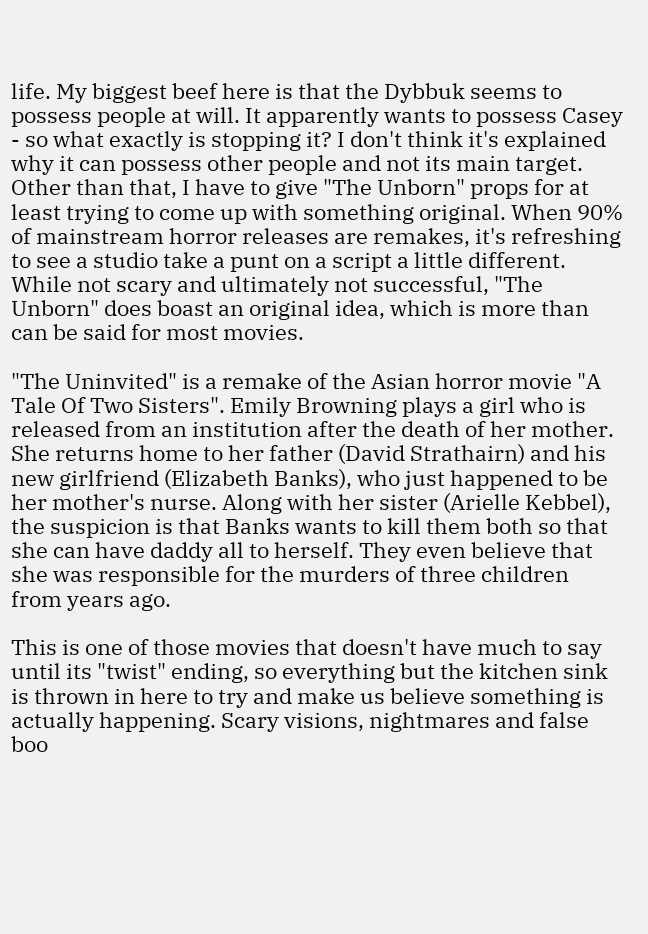life. My biggest beef here is that the Dybbuk seems to possess people at will. It apparently wants to possess Casey - so what exactly is stopping it? I don't think it's explained why it can possess other people and not its main target. Other than that, I have to give "The Unborn" props for at least trying to come up with something original. When 90% of mainstream horror releases are remakes, it's refreshing to see a studio take a punt on a script a little different. While not scary and ultimately not successful, "The Unborn" does boast an original idea, which is more than can be said for most movies.

"The Uninvited" is a remake of the Asian horror movie "A Tale Of Two Sisters". Emily Browning plays a girl who is released from an institution after the death of her mother. She returns home to her father (David Strathairn) and his new girlfriend (Elizabeth Banks), who just happened to be her mother's nurse. Along with her sister (Arielle Kebbel), the suspicion is that Banks wants to kill them both so that she can have daddy all to herself. They even believe that she was responsible for the murders of three children from years ago.

This is one of those movies that doesn't have much to say until its "twist" ending, so everything but the kitchen sink is thrown in here to try and make us believe something is actually happening. Scary visions, nightmares and false boo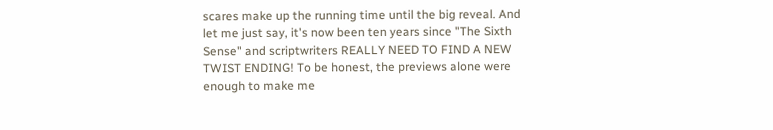scares make up the running time until the big reveal. And let me just say, it's now been ten years since "The Sixth Sense" and scriptwriters REALLY NEED TO FIND A NEW TWIST ENDING! To be honest, the previews alone were enough to make me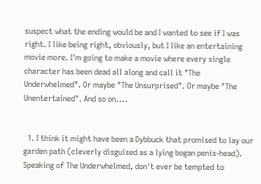suspect what the ending would be and I wanted to see if I was right. I like being right, obviously, but I like an entertaining movie more. I'm going to make a movie where every single character has been dead all along and call it "The Underwhelmed". Or maybe "The Unsurprised". Or maybe "The Unentertained". And so on....


  1. I think it might have been a Dybbuck that promised to lay our garden path (cleverly disguised as a lying bogan penis-head). Speaking of The Underwhelmed, don't ever be tempted to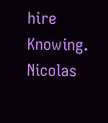hire Knowing. Nicolas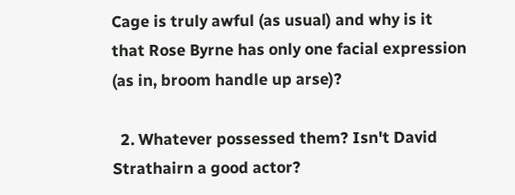Cage is truly awful (as usual) and why is it that Rose Byrne has only one facial expression (as in, broom handle up arse)?

  2. Whatever possessed them? Isn't David Strathairn a good actor?